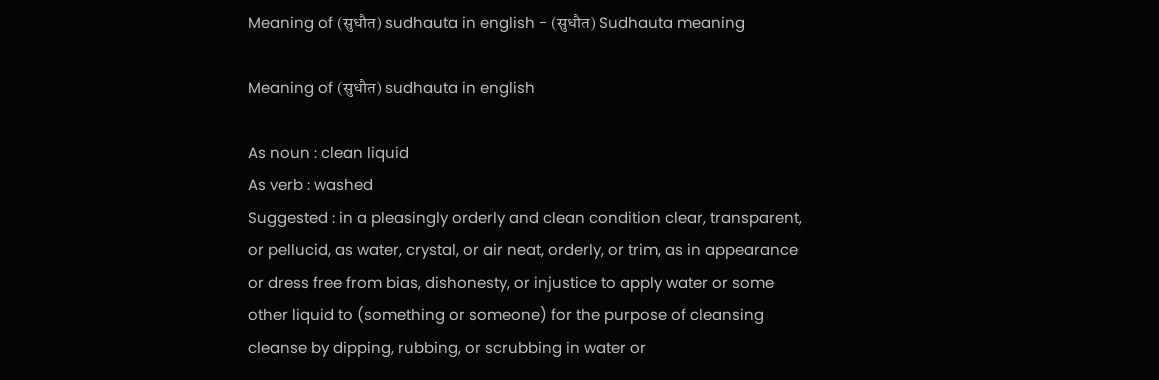Meaning of (सुधौत) sudhauta in english - (सुधौत) Sudhauta meaning

Meaning of (सुधौत) sudhauta in english

As noun : clean liquid
As verb : washed
Suggested : in a pleasingly orderly and clean condition clear, transparent, or pellucid, as water, crystal, or air neat, orderly, or trim, as in appearance or dress free from bias, dishonesty, or injustice to apply water or some other liquid to (something or someone) for the purpose of cleansing cleanse by dipping, rubbing, or scrubbing in water or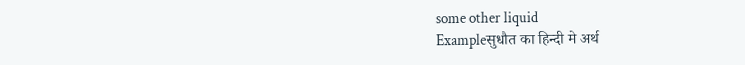some other liquid
Exampleसुधौत का हिन्दी मे अर्थ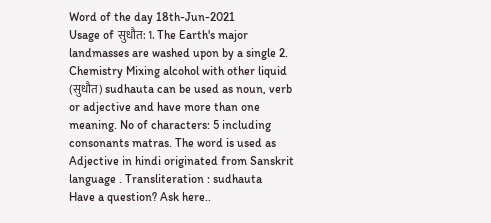Word of the day 18th-Jun-2021
Usage of सुधौत: 1. The Earth's major landmasses are washed upon by a single 2. Chemistry Mixing alcohol with other liquid
(सुधौत) sudhauta can be used as noun, verb or adjective and have more than one meaning. No of characters: 5 including consonants matras. The word is used as Adjective in hindi originated from Sanskrit language . Transliteration : sudhauta
Have a question? Ask here..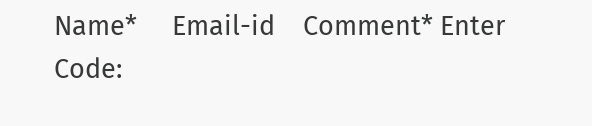Name*     Email-id    Comment* Enter Code: